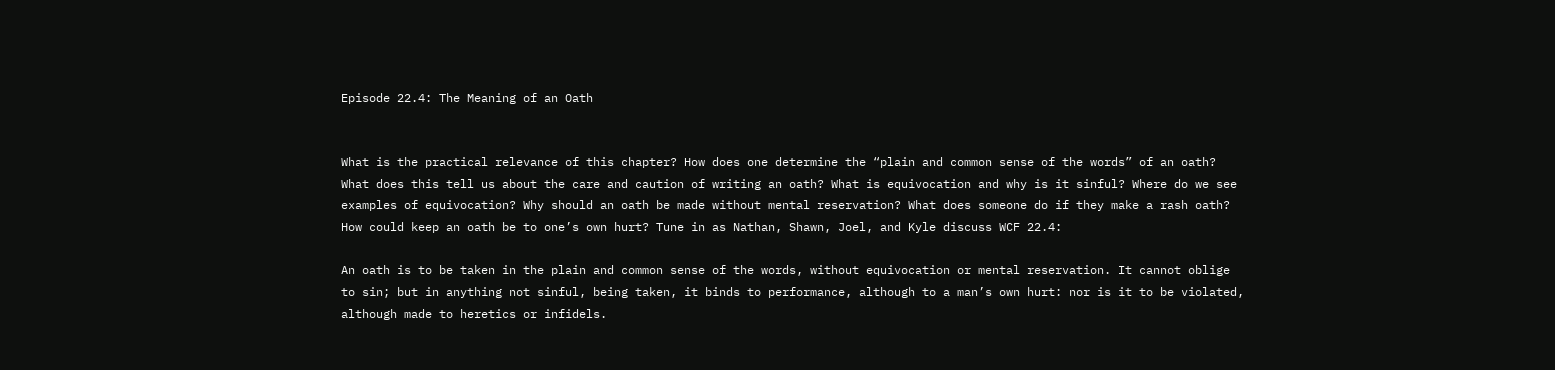Episode 22.4: The Meaning of an Oath


What is the practical relevance of this chapter? How does one determine the “plain and common sense of the words” of an oath? What does this tell us about the care and caution of writing an oath? What is equivocation and why is it sinful? Where do we see examples of equivocation? Why should an oath be made without mental reservation? What does someone do if they make a rash oath? How could keep an oath be to one’s own hurt? Tune in as Nathan, Shawn, Joel, and Kyle discuss WCF 22.4:

An oath is to be taken in the plain and common sense of the words, without equivocation or mental reservation. It cannot oblige to sin; but in anything not sinful, being taken, it binds to performance, although to a man’s own hurt: nor is it to be violated, although made to heretics or infidels.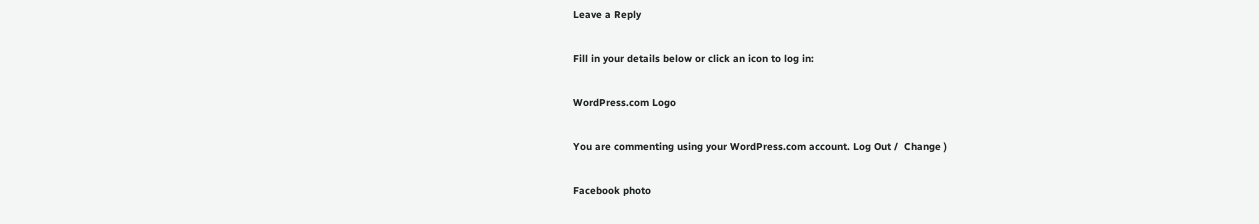Leave a Reply

Fill in your details below or click an icon to log in:

WordPress.com Logo

You are commenting using your WordPress.com account. Log Out /  Change )

Facebook photo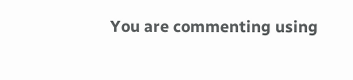You are commenting using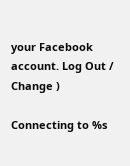your Facebook account. Log Out /  Change )

Connecting to %s